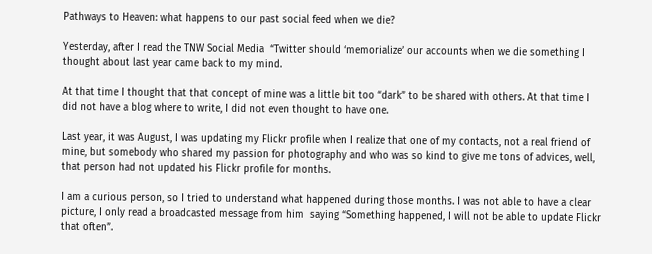Pathways to Heaven: what happens to our past social feed when we die?

Yesterday, after I read the TNW Social Media  “Twitter should ‘memorialize’ our accounts when we die something I thought about last year came back to my mind.

At that time I thought that that concept of mine was a little bit too “dark” to be shared with others. At that time I did not have a blog where to write, I did not even thought to have one.

Last year, it was August, I was updating my Flickr profile when I realize that one of my contacts, not a real friend of mine, but somebody who shared my passion for photography and who was so kind to give me tons of advices, well, that person had not updated his Flickr profile for months.

I am a curious person, so I tried to understand what happened during those months. I was not able to have a clear picture, I only read a broadcasted message from him  saying “Something happened, I will not be able to update Flickr that often”.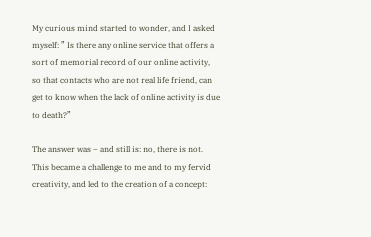My curious mind started to wonder, and I asked myself: ” Is there any online service that offers a sort of memorial record of our online activity, so that contacts who are not real life friend, can get to know when the lack of online activity is due to death?”

The answer was – and still is: no, there is not. This became a challenge to me and to my fervid creativity, and led to the creation of a concept: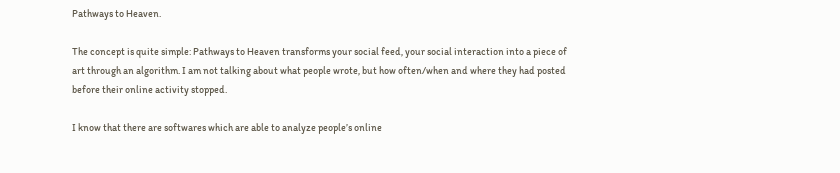Pathways to Heaven.

The concept is quite simple: Pathways to Heaven transforms your social feed, your social interaction into a piece of art through an algorithm. I am not talking about what people wrote, but how often/when and where they had posted before their online activity stopped.

I know that there are softwares which are able to analyze people’s online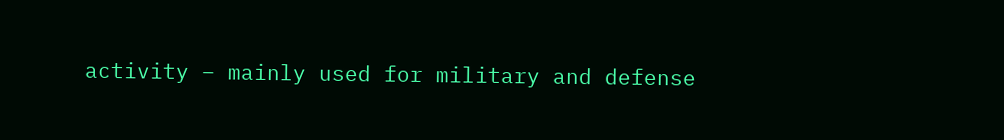activity – mainly used for military and defense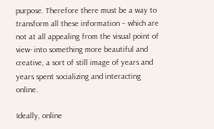purpose. Therefore there must be a way to transform all these information – which are not at all appealing from the visual point of view- into something more beautiful and creative, a sort of still image of years and years spent socializing and interacting online.

Ideally, online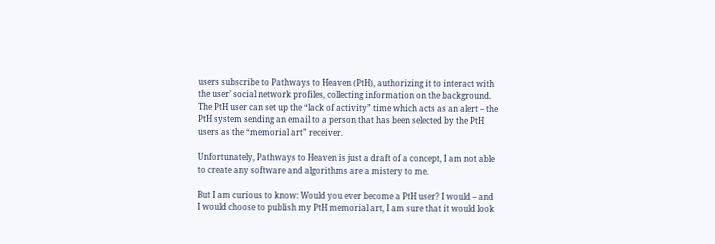users subscribe to Pathways to Heaven (PtH), authorizing it to interact with the user’ social network profiles, collecting information on the background. The PtH user can set up the “lack of activity” time which acts as an alert – the PtH system sending an email to a person that has been selected by the PtH users as the “memorial art” receiver.

Unfortunately, Pathways to Heaven is just a draft of a concept, I am not able to create any software and algorithms are a mistery to me.

But I am curious to know: Would you ever become a PtH user? I would – and I would choose to publish my PtH memorial art, I am sure that it would look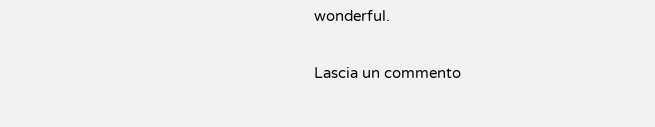wonderful.

Lascia un commento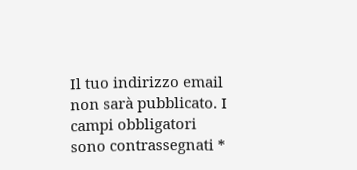Il tuo indirizzo email non sarà pubblicato. I campi obbligatori sono contrassegnati *